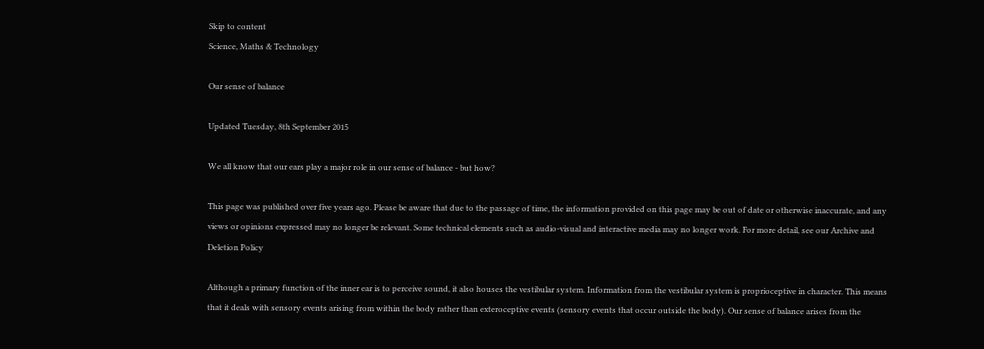Skip to content
Science, Maths & Technology

Our sense of balance

Updated Tuesday, 8th September 2015

We all know that our ears play a major role in our sense of balance - but how?

This page was published over five years ago. Please be aware that due to the passage of time, the information provided on this page may be out of date or otherwise inaccurate, and any views or opinions expressed may no longer be relevant. Some technical elements such as audio-visual and interactive media may no longer work. For more detail, see our Archive and Deletion Policy

Although a primary function of the inner ear is to perceive sound, it also houses the vestibular system. Information from the vestibular system is proprioceptive in character. This means that it deals with sensory events arising from within the body rather than exteroceptive events (sensory events that occur outside the body). Our sense of balance arises from the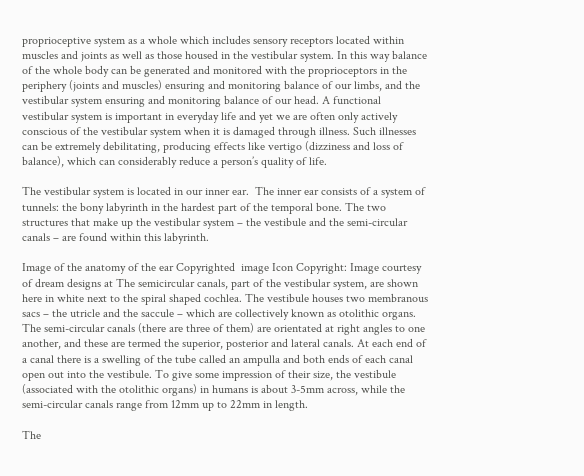proprioceptive system as a whole which includes sensory receptors located within muscles and joints as well as those housed in the vestibular system. In this way balance of the whole body can be generated and monitored with the proprioceptors in the periphery (joints and muscles) ensuring and monitoring balance of our limbs, and the vestibular system ensuring and monitoring balance of our head. A functional vestibular system is important in everyday life and yet we are often only actively conscious of the vestibular system when it is damaged through illness. Such illnesses can be extremely debilitating, producing effects like vertigo (dizziness and loss of balance), which can considerably reduce a person’s quality of life.

The vestibular system is located in our inner ear.  The inner ear consists of a system of tunnels: the bony labyrinth in the hardest part of the temporal bone. The two structures that make up the vestibular system – the vestibule and the semi-circular canals – are found within this labyrinth.

Image of the anatomy of the ear Copyrighted  image Icon Copyright: Image courtesy of dream designs at The semicircular canals, part of the vestibular system, are shown here in white next to the spiral shaped cochlea. The vestibule houses two membranous sacs – the utricle and the saccule – which are collectively known as otolithic organs. The semi-circular canals (there are three of them) are orientated at right angles to one another, and these are termed the superior, posterior and lateral canals. At each end of a canal there is a swelling of the tube called an ampulla and both ends of each canal open out into the vestibule. To give some impression of their size, the vestibule (associated with the otolithic organs) in humans is about 3-5mm across, while the semi-circular canals range from 12mm up to 22mm in length.

The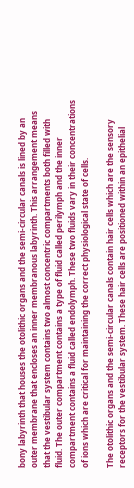bony labyrinth that houses the otolithic organs and the semi-circular canals is lined by an outer membrane that encloses an inner membranous labyrinth. This arrangement means that the vestibular system contains two almost concentric compartments both filled with fluid. The outer compartment contains a type of fluid called perilymph and the inner compartment contains a fluid called endolymph. These two fluids vary in their concentrations of ions which are critical for maintaining the correct physiological state of cells.

The otolithic organs and the semi-circular canals contain hair cells which are the sensory receptors for the vestibular system. These hair cells are positioned within an epithelial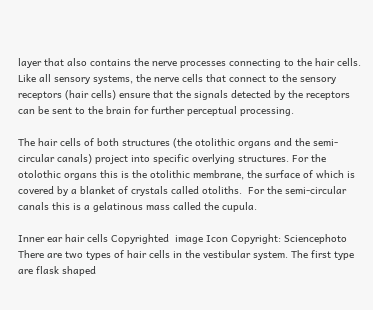layer that also contains the nerve processes connecting to the hair cells. Like all sensory systems, the nerve cells that connect to the sensory receptors (hair cells) ensure that the signals detected by the receptors can be sent to the brain for further perceptual processing.

The hair cells of both structures (the otolithic organs and the semi-circular canals) project into specific overlying structures. For the otolothic organs this is the otolithic membrane, the surface of which is covered by a blanket of crystals called otoliths.  For the semi-circular canals this is a gelatinous mass called the cupula.

Inner ear hair cells Copyrighted  image Icon Copyright: Sciencephoto There are two types of hair cells in the vestibular system. The first type are flask shaped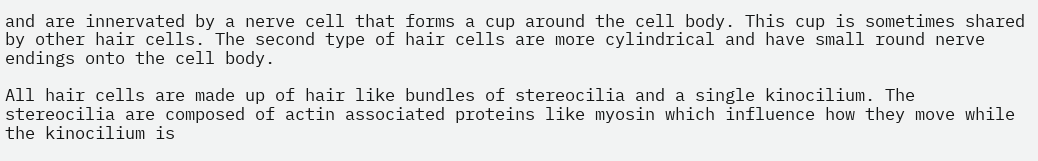and are innervated by a nerve cell that forms a cup around the cell body. This cup is sometimes shared by other hair cells. The second type of hair cells are more cylindrical and have small round nerve endings onto the cell body.

All hair cells are made up of hair like bundles of stereocilia and a single kinocilium. The stereocilia are composed of actin associated proteins like myosin which influence how they move while the kinocilium is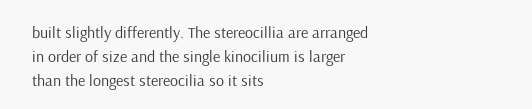built slightly differently. The stereocillia are arranged in order of size and the single kinocilium is larger than the longest stereocilia so it sits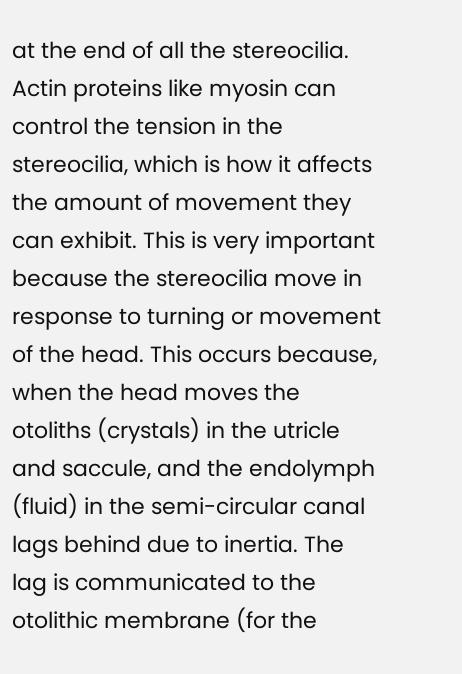at the end of all the stereocilia. Actin proteins like myosin can control the tension in the stereocilia, which is how it affects the amount of movement they can exhibit. This is very important because the stereocilia move in response to turning or movement of the head. This occurs because, when the head moves the otoliths (crystals) in the utricle and saccule, and the endolymph (fluid) in the semi-circular canal lags behind due to inertia. The lag is communicated to the otolithic membrane (for the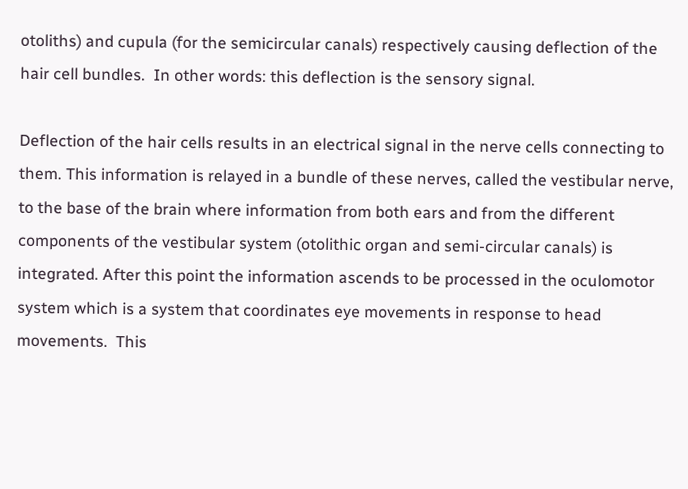otoliths) and cupula (for the semicircular canals) respectively causing deflection of the hair cell bundles.  In other words: this deflection is the sensory signal.

Deflection of the hair cells results in an electrical signal in the nerve cells connecting to them. This information is relayed in a bundle of these nerves, called the vestibular nerve, to the base of the brain where information from both ears and from the different components of the vestibular system (otolithic organ and semi-circular canals) is integrated. After this point the information ascends to be processed in the oculomotor system which is a system that coordinates eye movements in response to head movements.  This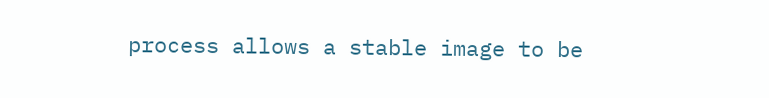process allows a stable image to be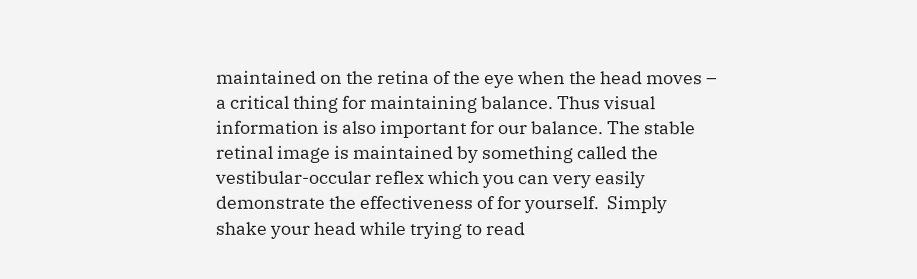maintained on the retina of the eye when the head moves – a critical thing for maintaining balance. Thus visual information is also important for our balance. The stable retinal image is maintained by something called the vestibular-occular reflex which you can very easily demonstrate the effectiveness of for yourself.  Simply shake your head while trying to read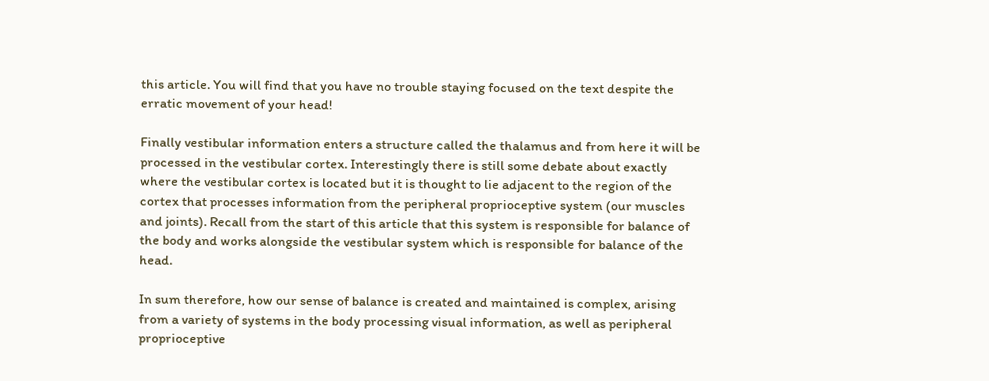this article. You will find that you have no trouble staying focused on the text despite the erratic movement of your head!

Finally vestibular information enters a structure called the thalamus and from here it will be processed in the vestibular cortex. Interestingly there is still some debate about exactly where the vestibular cortex is located but it is thought to lie adjacent to the region of the cortex that processes information from the peripheral proprioceptive system (our muscles and joints). Recall from the start of this article that this system is responsible for balance of the body and works alongside the vestibular system which is responsible for balance of the head.

In sum therefore, how our sense of balance is created and maintained is complex, arising from a variety of systems in the body processing visual information, as well as peripheral proprioceptive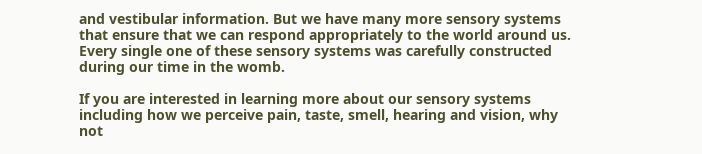and vestibular information. But we have many more sensory systems that ensure that we can respond appropriately to the world around us. Every single one of these sensory systems was carefully constructed during our time in the womb.

If you are interested in learning more about our sensory systems including how we perceive pain, taste, smell, hearing and vision, why not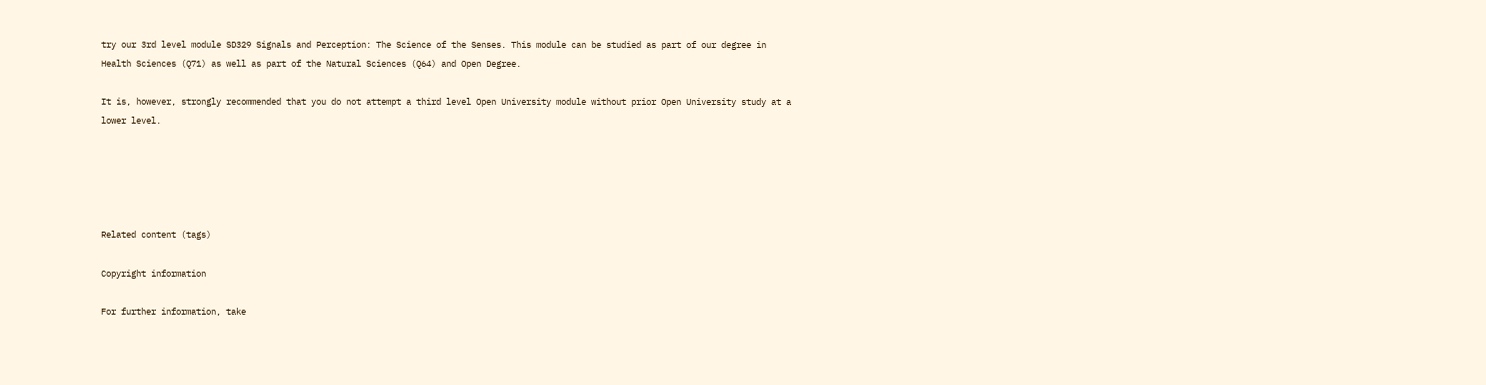try our 3rd level module SD329 Signals and Perception: The Science of the Senses. This module can be studied as part of our degree in Health Sciences (Q71) as well as part of the Natural Sciences (Q64) and Open Degree.

It is, however, strongly recommended that you do not attempt a third level Open University module without prior Open University study at a lower level.





Related content (tags)

Copyright information

For further information, take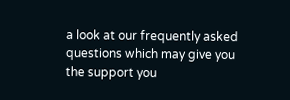a look at our frequently asked questions which may give you the support you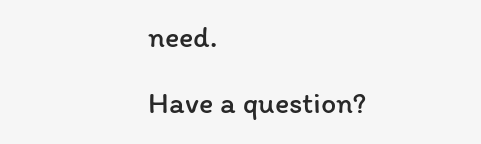need.

Have a question?